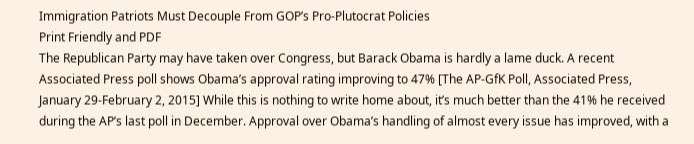Immigration Patriots Must Decouple From GOP’s Pro-Plutocrat Policies
Print Friendly and PDF
The Republican Party may have taken over Congress, but Barack Obama is hardly a lame duck. A recent Associated Press poll shows Obama’s approval rating improving to 47% [The AP-GfK Poll, Associated Press, January 29-February 2, 2015] While this is nothing to write home about, it’s much better than the 41% he received during the AP’s last poll in December. Approval over Obama’s handling of almost every issue has improved, with a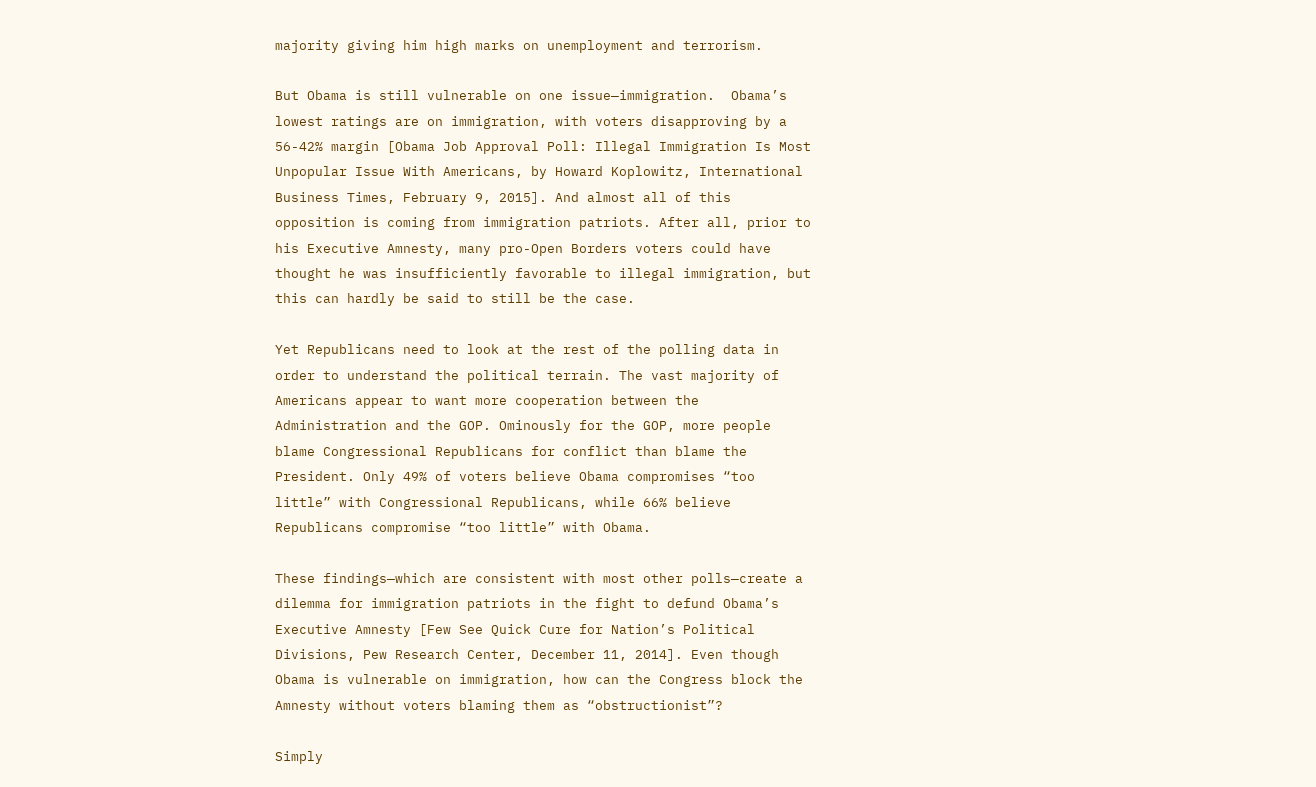majority giving him high marks on unemployment and terrorism.

But Obama is still vulnerable on one issue—immigration.  Obama’s lowest ratings are on immigration, with voters disapproving by a 56-42% margin [Obama Job Approval Poll: Illegal Immigration Is Most Unpopular Issue With Americans, by Howard Koplowitz, International Business Times, February 9, 2015]. And almost all of this opposition is coming from immigration patriots. After all, prior to his Executive Amnesty, many pro-Open Borders voters could have thought he was insufficiently favorable to illegal immigration, but this can hardly be said to still be the case.

Yet Republicans need to look at the rest of the polling data in order to understand the political terrain. The vast majority of Americans appear to want more cooperation between the Administration and the GOP. Ominously for the GOP, more people blame Congressional Republicans for conflict than blame the President. Only 49% of voters believe Obama compromises “too little” with Congressional Republicans, while 66% believe Republicans compromise “too little” with Obama.

These findings—which are consistent with most other polls—create a dilemma for immigration patriots in the fight to defund Obama’s Executive Amnesty [Few See Quick Cure for Nation’s Political Divisions, Pew Research Center, December 11, 2014]. Even though Obama is vulnerable on immigration, how can the Congress block the Amnesty without voters blaming them as “obstructionist”?

Simply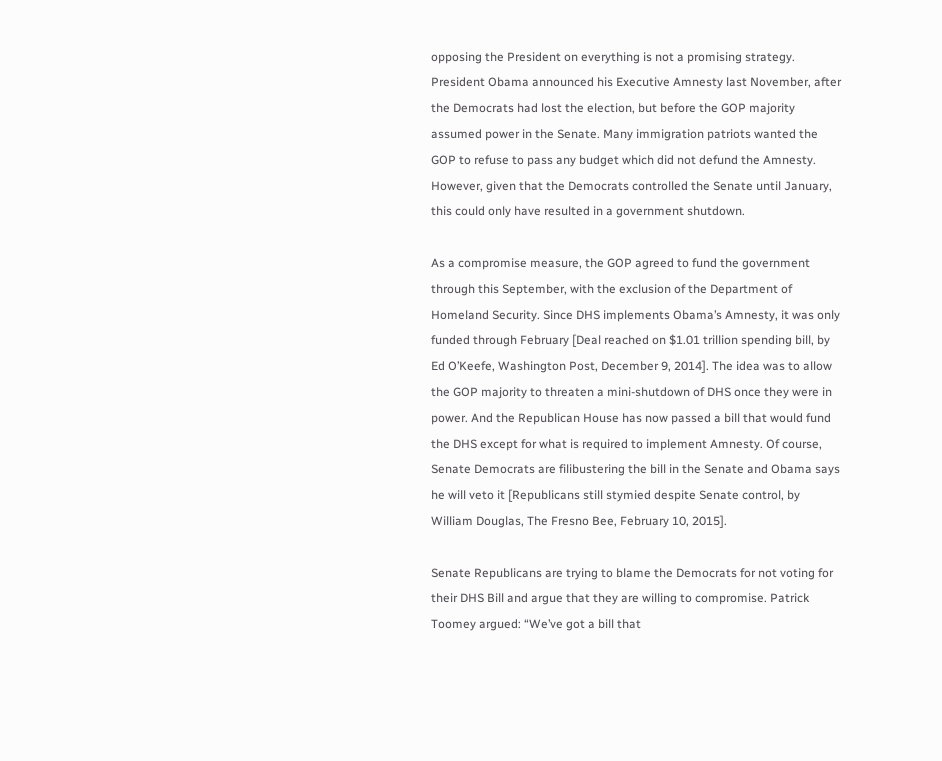opposing the President on everything is not a promising strategy. President Obama announced his Executive Amnesty last November, after the Democrats had lost the election, but before the GOP majority assumed power in the Senate. Many immigration patriots wanted the GOP to refuse to pass any budget which did not defund the Amnesty. However, given that the Democrats controlled the Senate until January, this could only have resulted in a government shutdown.

As a compromise measure, the GOP agreed to fund the government through this September, with the exclusion of the Department of Homeland Security. Since DHS implements Obama’s Amnesty, it was only funded through February [Deal reached on $1.01 trillion spending bill, by Ed O’Keefe, Washington Post, December 9, 2014]. The idea was to allow the GOP majority to threaten a mini-shutdown of DHS once they were in power. And the Republican House has now passed a bill that would fund the DHS except for what is required to implement Amnesty. Of course, Senate Democrats are filibustering the bill in the Senate and Obama says he will veto it [Republicans still stymied despite Senate control, by William Douglas, The Fresno Bee, February 10, 2015].

Senate Republicans are trying to blame the Democrats for not voting for their DHS Bill and argue that they are willing to compromise. Patrick Toomey argued: “We’ve got a bill that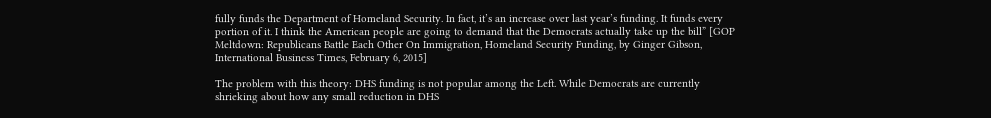fully funds the Department of Homeland Security. In fact, it’s an increase over last year’s funding. It funds every portion of it. I think the American people are going to demand that the Democrats actually take up the bill” [GOP Meltdown: Republicans Battle Each Other On Immigration, Homeland Security Funding, by Ginger Gibson, International Business Times, February 6, 2015]

The problem with this theory: DHS funding is not popular among the Left. While Democrats are currently shrieking about how any small reduction in DHS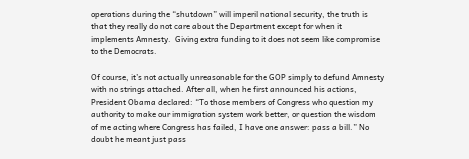operations during the “shutdown” will imperil national security, the truth is that they really do not care about the Department except for when it implements Amnesty.  Giving extra funding to it does not seem like compromise to the Democrats.

Of course, it’s not actually unreasonable for the GOP simply to defund Amnesty with no strings attached. After all, when he first announced his actions, President Obama declared: “To those members of Congress who question my authority to make our immigration system work better, or question the wisdom of me acting where Congress has failed, I have one answer: pass a bill.” No doubt he meant just pass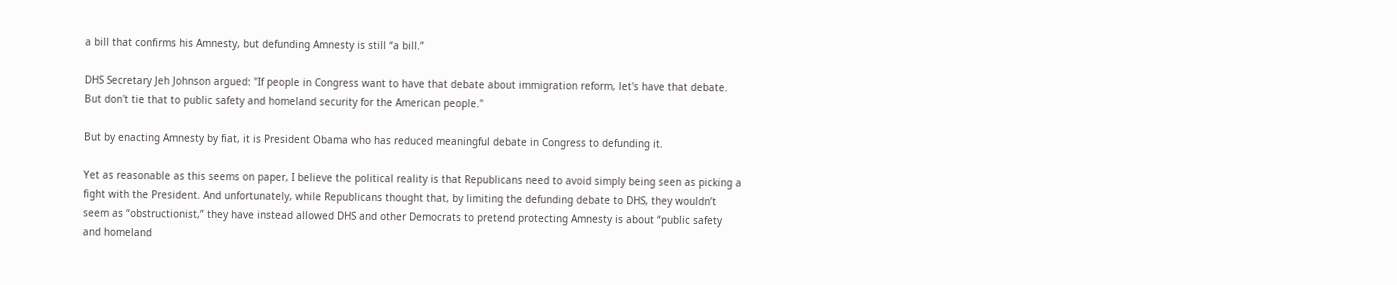a bill that confirms his Amnesty, but defunding Amnesty is still “a bill.”

DHS Secretary Jeh Johnson argued: "If people in Congress want to have that debate about immigration reform, let's have that debate. But don't tie that to public safety and homeland security for the American people."

But by enacting Amnesty by fiat, it is President Obama who has reduced meaningful debate in Congress to defunding it.

Yet as reasonable as this seems on paper, I believe the political reality is that Republicans need to avoid simply being seen as picking a fight with the President. And unfortunately, while Republicans thought that, by limiting the defunding debate to DHS, they wouldn’t seem as “obstructionist,” they have instead allowed DHS and other Democrats to pretend protecting Amnesty is about “public safety and homeland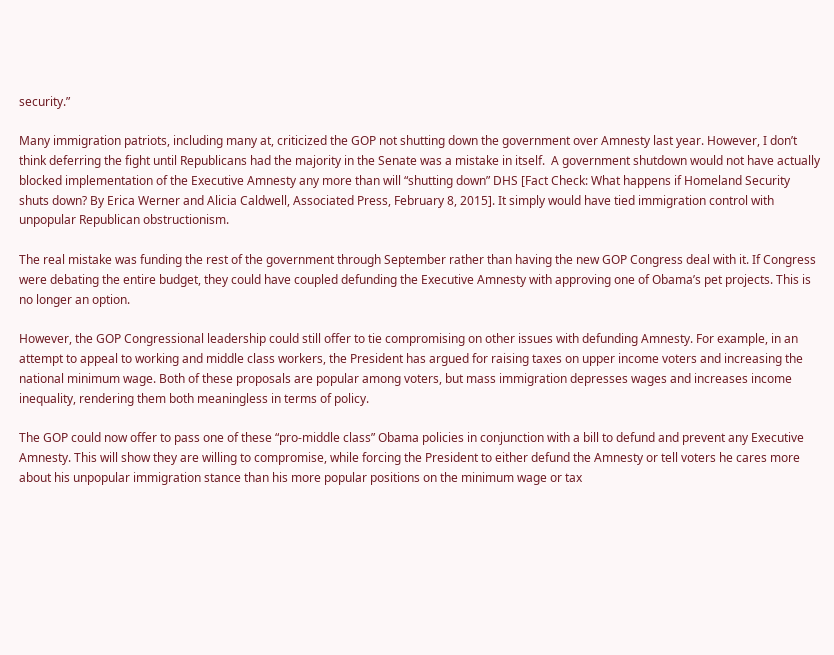security.”

Many immigration patriots, including many at, criticized the GOP not shutting down the government over Amnesty last year. However, I don’t think deferring the fight until Republicans had the majority in the Senate was a mistake in itself.  A government shutdown would not have actually blocked implementation of the Executive Amnesty any more than will “shutting down” DHS [Fact Check: What happens if Homeland Security shuts down? By Erica Werner and Alicia Caldwell, Associated Press, February 8, 2015]. It simply would have tied immigration control with unpopular Republican obstructionism.

The real mistake was funding the rest of the government through September rather than having the new GOP Congress deal with it. If Congress were debating the entire budget, they could have coupled defunding the Executive Amnesty with approving one of Obama’s pet projects. This is no longer an option.

However, the GOP Congressional leadership could still offer to tie compromising on other issues with defunding Amnesty. For example, in an attempt to appeal to working and middle class workers, the President has argued for raising taxes on upper income voters and increasing the national minimum wage. Both of these proposals are popular among voters, but mass immigration depresses wages and increases income inequality, rendering them both meaningless in terms of policy.

The GOP could now offer to pass one of these “pro-middle class” Obama policies in conjunction with a bill to defund and prevent any Executive Amnesty. This will show they are willing to compromise, while forcing the President to either defund the Amnesty or tell voters he cares more about his unpopular immigration stance than his more popular positions on the minimum wage or tax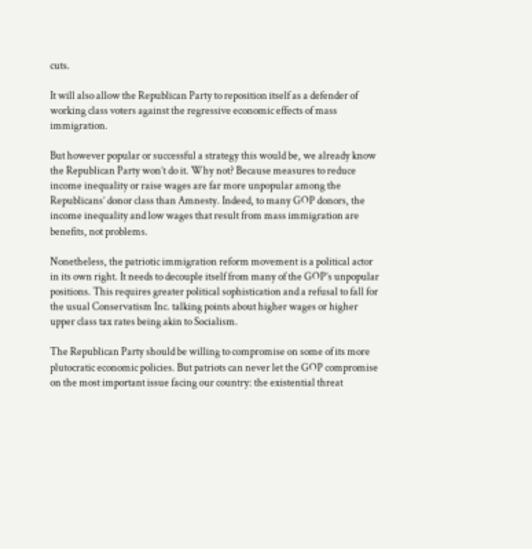cuts.

It will also allow the Republican Party to reposition itself as a defender of working class voters against the regressive economic effects of mass immigration.

But however popular or successful a strategy this would be, we already know the Republican Party won’t do it. Why not? Because measures to reduce income inequality or raise wages are far more unpopular among the Republicans’ donor class than Amnesty. Indeed, to many GOP donors, the income inequality and low wages that result from mass immigration are benefits, not problems.

Nonetheless, the patriotic immigration reform movement is a political actor in its own right. It needs to decouple itself from many of the GOP’s unpopular positions. This requires greater political sophistication and a refusal to fall for the usual Conservatism Inc. talking points about higher wages or higher upper class tax rates being akin to Socialism.

The Republican Party should be willing to compromise on some of its more plutocratic economic policies. But patriots can never let the GOP compromise on the most important issue facing our country: the existential threat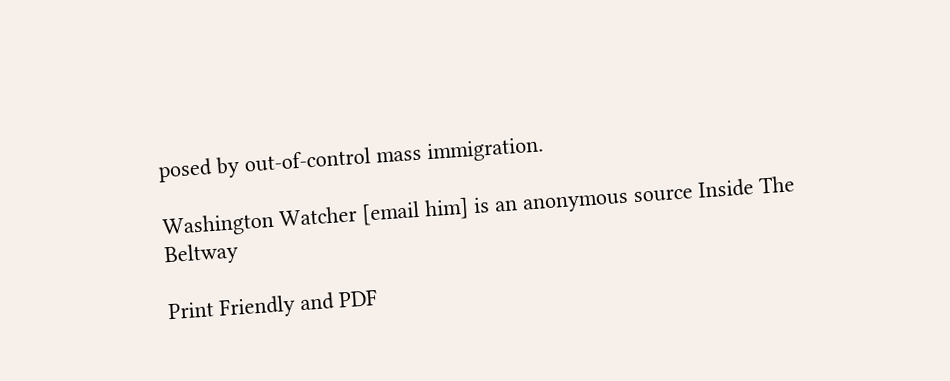posed by out-of-control mass immigration.

Washington Watcher [email him] is an anonymous source Inside The Beltway

Print Friendly and PDF